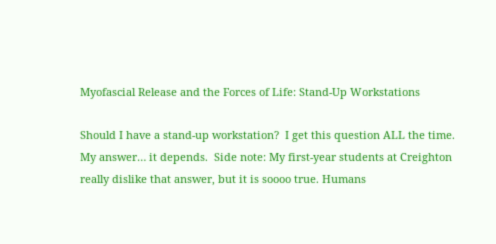Myofascial Release and the Forces of Life: Stand-Up Workstations

Should I have a stand-up workstation?  I get this question ALL the time.   My answer… it depends.  Side note: My first-year students at Creighton really dislike that answer, but it is soooo true. Humans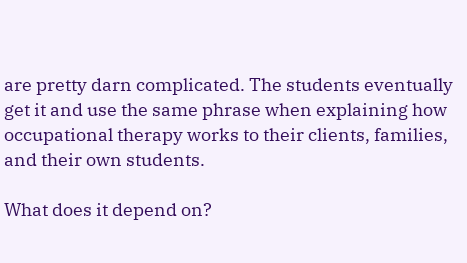are pretty darn complicated. The students eventually get it and use the same phrase when explaining how occupational therapy works to their clients, families, and their own students.

What does it depend on?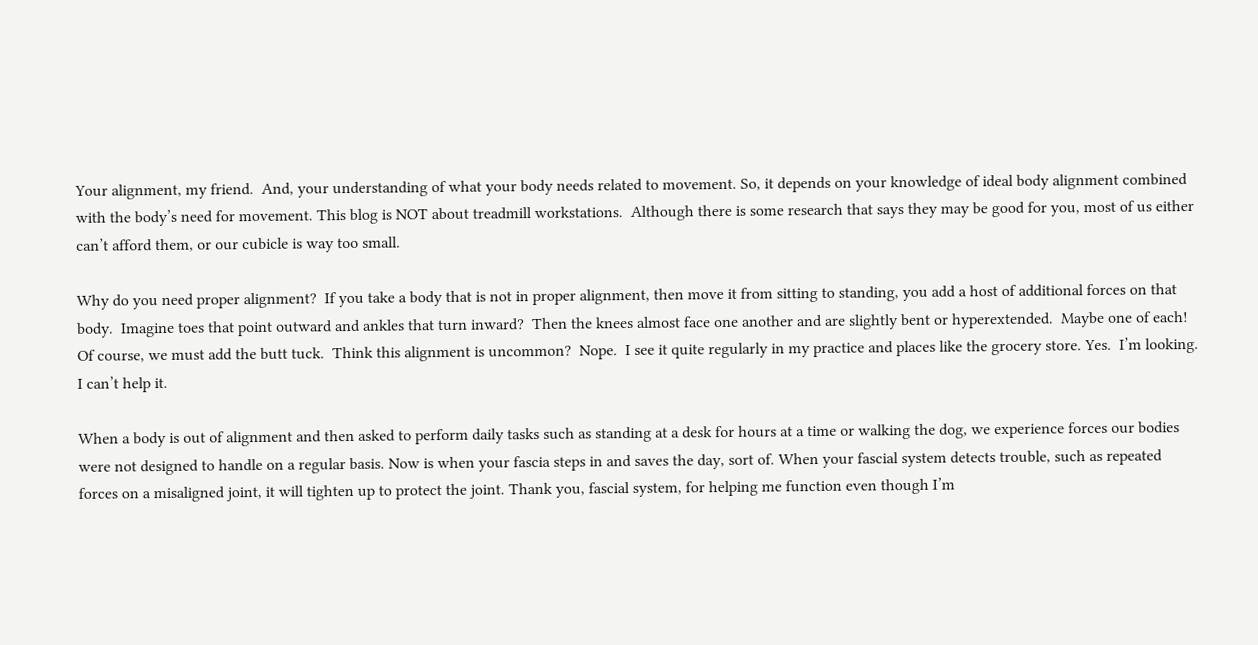Your alignment, my friend.  And, your understanding of what your body needs related to movement. So, it depends on your knowledge of ideal body alignment combined with the body’s need for movement. This blog is NOT about treadmill workstations.  Although there is some research that says they may be good for you, most of us either can’t afford them, or our cubicle is way too small.

Why do you need proper alignment?  If you take a body that is not in proper alignment, then move it from sitting to standing, you add a host of additional forces on that body.  Imagine toes that point outward and ankles that turn inward?  Then the knees almost face one another and are slightly bent or hyperextended.  Maybe one of each! Of course, we must add the butt tuck.  Think this alignment is uncommon?  Nope.  I see it quite regularly in my practice and places like the grocery store. Yes.  I’m looking.  I can’t help it.

When a body is out of alignment and then asked to perform daily tasks such as standing at a desk for hours at a time or walking the dog, we experience forces our bodies were not designed to handle on a regular basis. Now is when your fascia steps in and saves the day, sort of. When your fascial system detects trouble, such as repeated forces on a misaligned joint, it will tighten up to protect the joint. Thank you, fascial system, for helping me function even though I’m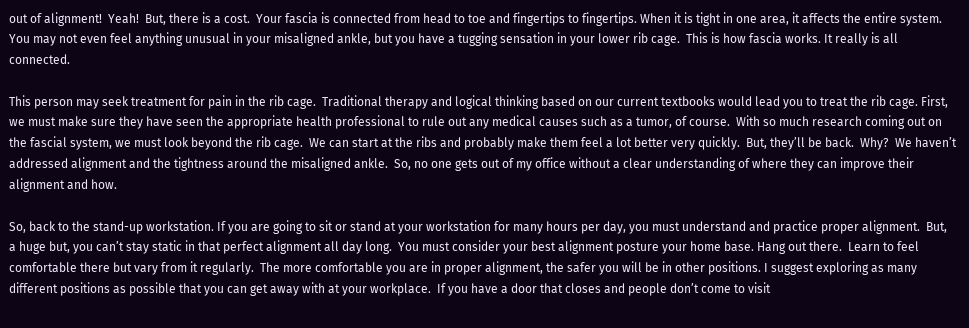out of alignment!  Yeah!  But, there is a cost.  Your fascia is connected from head to toe and fingertips to fingertips. When it is tight in one area, it affects the entire system. You may not even feel anything unusual in your misaligned ankle, but you have a tugging sensation in your lower rib cage.  This is how fascia works. It really is all connected.

This person may seek treatment for pain in the rib cage.  Traditional therapy and logical thinking based on our current textbooks would lead you to treat the rib cage. First, we must make sure they have seen the appropriate health professional to rule out any medical causes such as a tumor, of course.  With so much research coming out on the fascial system, we must look beyond the rib cage.  We can start at the ribs and probably make them feel a lot better very quickly.  But, they’ll be back.  Why?  We haven’t addressed alignment and the tightness around the misaligned ankle.  So, no one gets out of my office without a clear understanding of where they can improve their alignment and how.

So, back to the stand-up workstation. If you are going to sit or stand at your workstation for many hours per day, you must understand and practice proper alignment.  But, a huge but, you can’t stay static in that perfect alignment all day long.  You must consider your best alignment posture your home base. Hang out there.  Learn to feel comfortable there but vary from it regularly.  The more comfortable you are in proper alignment, the safer you will be in other positions. I suggest exploring as many different positions as possible that you can get away with at your workplace.  If you have a door that closes and people don’t come to visit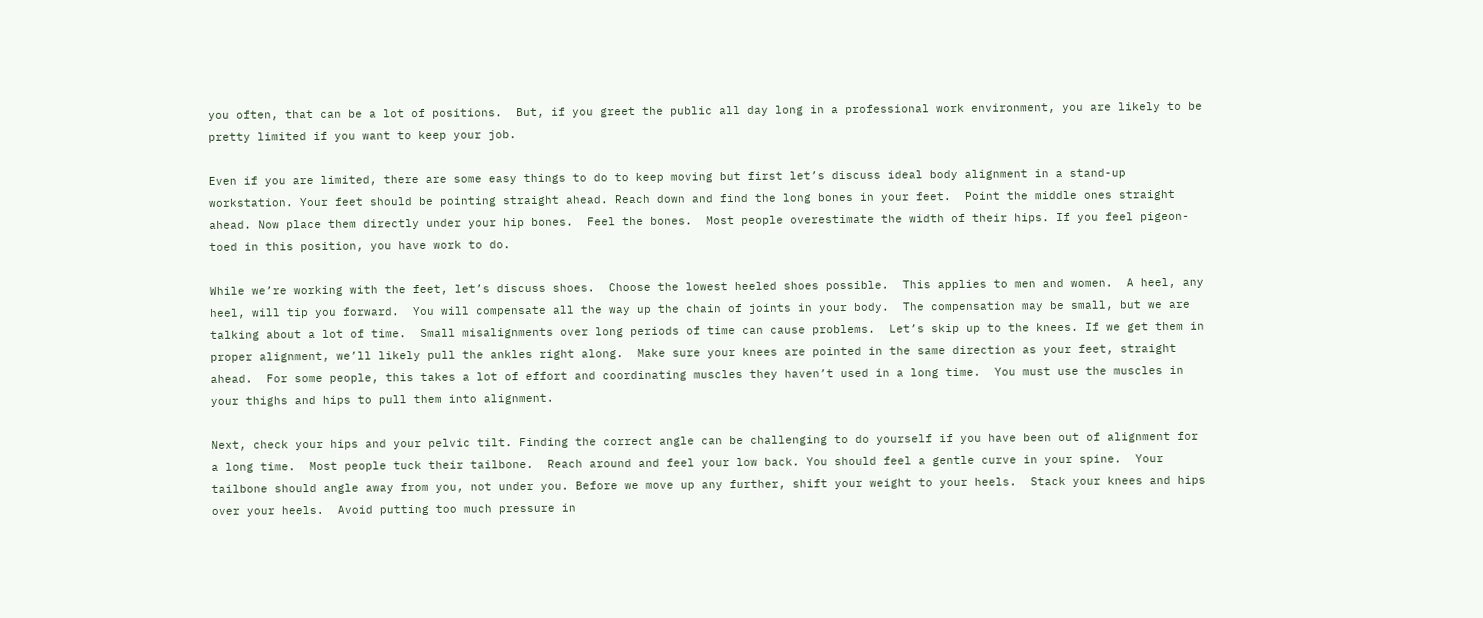you often, that can be a lot of positions.  But, if you greet the public all day long in a professional work environment, you are likely to be pretty limited if you want to keep your job.

Even if you are limited, there are some easy things to do to keep moving but first let’s discuss ideal body alignment in a stand-up workstation. Your feet should be pointing straight ahead. Reach down and find the long bones in your feet.  Point the middle ones straight ahead. Now place them directly under your hip bones.  Feel the bones.  Most people overestimate the width of their hips. If you feel pigeon-toed in this position, you have work to do.

While we’re working with the feet, let’s discuss shoes.  Choose the lowest heeled shoes possible.  This applies to men and women.  A heel, any heel, will tip you forward.  You will compensate all the way up the chain of joints in your body.  The compensation may be small, but we are talking about a lot of time.  Small misalignments over long periods of time can cause problems.  Let’s skip up to the knees. If we get them in proper alignment, we’ll likely pull the ankles right along.  Make sure your knees are pointed in the same direction as your feet, straight ahead.  For some people, this takes a lot of effort and coordinating muscles they haven’t used in a long time.  You must use the muscles in your thighs and hips to pull them into alignment.

Next, check your hips and your pelvic tilt. Finding the correct angle can be challenging to do yourself if you have been out of alignment for a long time.  Most people tuck their tailbone.  Reach around and feel your low back. You should feel a gentle curve in your spine.  Your tailbone should angle away from you, not under you. Before we move up any further, shift your weight to your heels.  Stack your knees and hips over your heels.  Avoid putting too much pressure in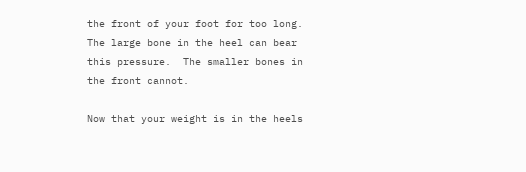the front of your foot for too long.  The large bone in the heel can bear this pressure.  The smaller bones in the front cannot.

Now that your weight is in the heels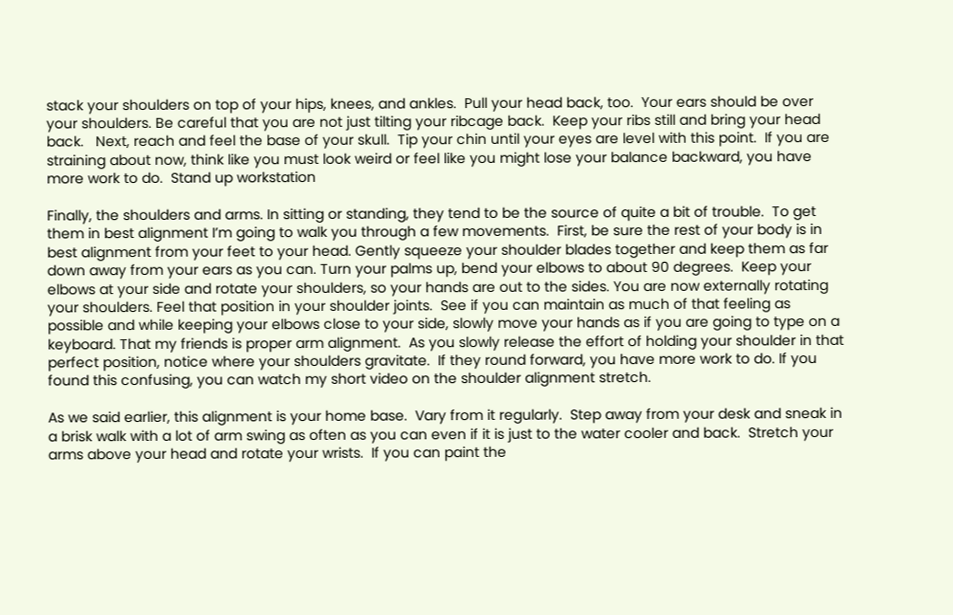stack your shoulders on top of your hips, knees, and ankles.  Pull your head back, too.  Your ears should be over your shoulders. Be careful that you are not just tilting your ribcage back.  Keep your ribs still and bring your head back.   Next, reach and feel the base of your skull.  Tip your chin until your eyes are level with this point.  If you are straining about now, think like you must look weird or feel like you might lose your balance backward, you have more work to do.  Stand up workstation

Finally, the shoulders and arms. In sitting or standing, they tend to be the source of quite a bit of trouble.  To get them in best alignment I’m going to walk you through a few movements.  First, be sure the rest of your body is in best alignment from your feet to your head. Gently squeeze your shoulder blades together and keep them as far down away from your ears as you can. Turn your palms up, bend your elbows to about 90 degrees.  Keep your elbows at your side and rotate your shoulders, so your hands are out to the sides. You are now externally rotating your shoulders. Feel that position in your shoulder joints.  See if you can maintain as much of that feeling as possible and while keeping your elbows close to your side, slowly move your hands as if you are going to type on a keyboard. That my friends is proper arm alignment.  As you slowly release the effort of holding your shoulder in that perfect position, notice where your shoulders gravitate.  If they round forward, you have more work to do. If you found this confusing, you can watch my short video on the shoulder alignment stretch.

As we said earlier, this alignment is your home base.  Vary from it regularly.  Step away from your desk and sneak in a brisk walk with a lot of arm swing as often as you can even if it is just to the water cooler and back.  Stretch your arms above your head and rotate your wrists.  If you can paint the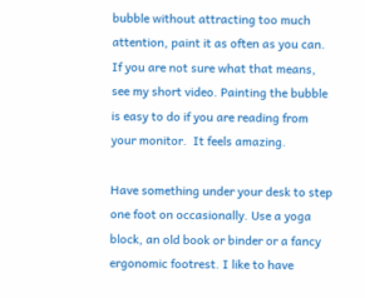bubble without attracting too much attention, paint it as often as you can.  If you are not sure what that means, see my short video. Painting the bubble is easy to do if you are reading from your monitor.  It feels amazing.

Have something under your desk to step one foot on occasionally. Use a yoga block, an old book or binder or a fancy ergonomic footrest. I like to have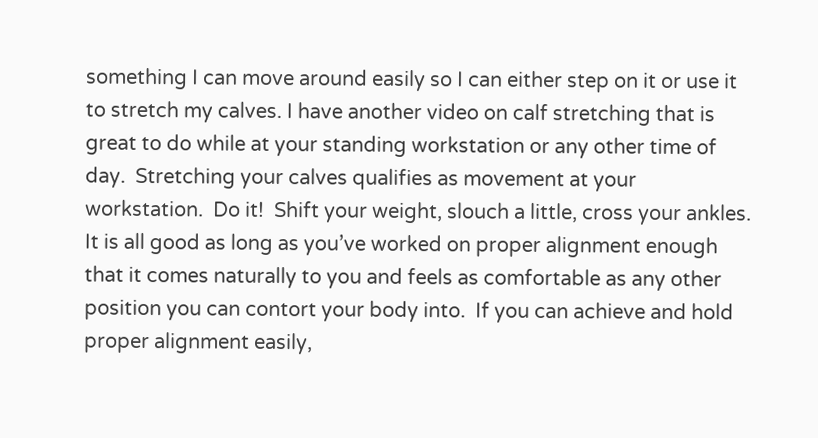something I can move around easily so I can either step on it or use it to stretch my calves. I have another video on calf stretching that is great to do while at your standing workstation or any other time of day.  Stretching your calves qualifies as movement at your workstation.  Do it!  Shift your weight, slouch a little, cross your ankles. It is all good as long as you’ve worked on proper alignment enough that it comes naturally to you and feels as comfortable as any other position you can contort your body into.  If you can achieve and hold proper alignment easily,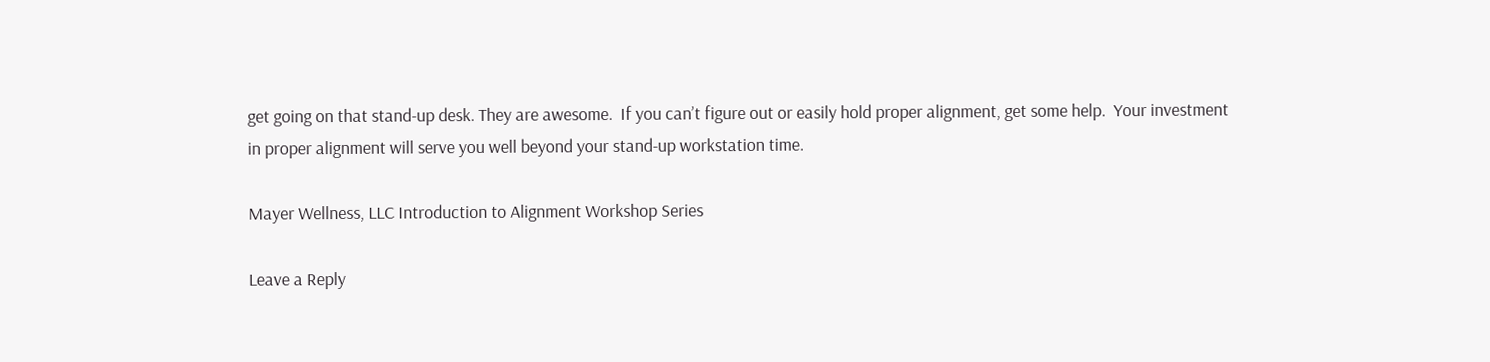get going on that stand-up desk. They are awesome.  If you can’t figure out or easily hold proper alignment, get some help.  Your investment in proper alignment will serve you well beyond your stand-up workstation time.

Mayer Wellness, LLC Introduction to Alignment Workshop Series

Leave a Reply